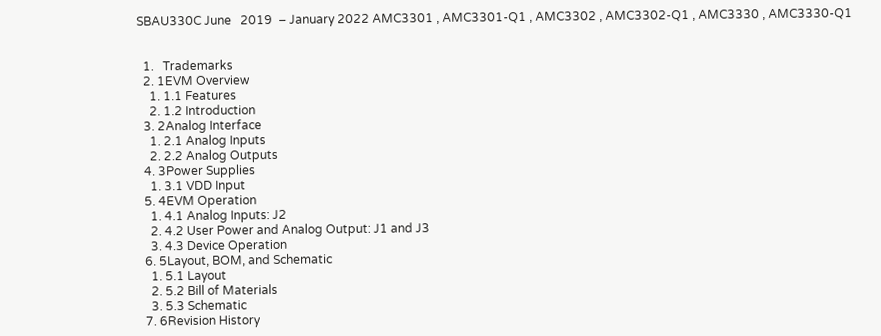SBAU330C June   2019  – January 2022 AMC3301 , AMC3301-Q1 , AMC3302 , AMC3302-Q1 , AMC3330 , AMC3330-Q1


  1.   Trademarks
  2. 1EVM Overview
    1. 1.1 Features
    2. 1.2 Introduction
  3. 2Analog Interface
    1. 2.1 Analog Inputs
    2. 2.2 Analog Outputs
  4. 3Power Supplies
    1. 3.1 VDD Input
  5. 4EVM Operation
    1. 4.1 Analog Inputs: J2
    2. 4.2 User Power and Analog Output: J1 and J3
    3. 4.3 Device Operation
  6. 5Layout, BOM, and Schematic
    1. 5.1 Layout
    2. 5.2 Bill of Materials
    3. 5.3 Schematic
  7. 6Revision History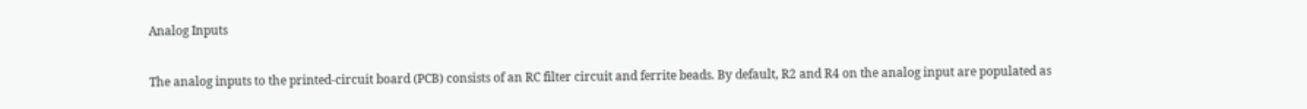Analog Inputs

The analog inputs to the printed-circuit board (PCB) consists of an RC filter circuit and ferrite beads. By default, R2 and R4 on the analog input are populated as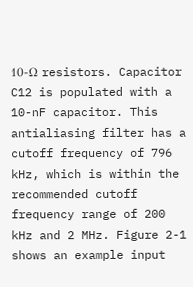10-Ω resistors. Capacitor C12 is populated with a 10-nF capacitor. This antialiasing filter has a cutoff frequency of 796 kHz, which is within the recommended cutoff frequency range of 200 kHz and 2 MHz. Figure 2-1 shows an example input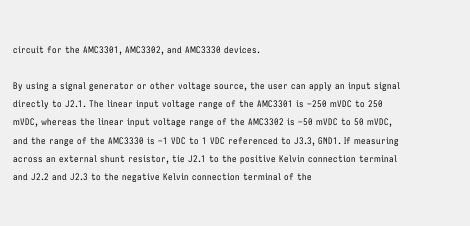circuit for the AMC3301, AMC3302, and AMC3330 devices.

By using a signal generator or other voltage source, the user can apply an input signal directly to J2.1. The linear input voltage range of the AMC3301 is –250 mVDC to 250 mVDC, whereas the linear input voltage range of the AMC3302 is –50 mVDC to 50 mVDC, and the range of the AMC3330 is –1 VDC to 1 VDC referenced to J3.3, GND1. If measuring across an external shunt resistor, tie J2.1 to the positive Kelvin connection terminal and J2.2 and J2.3 to the negative Kelvin connection terminal of the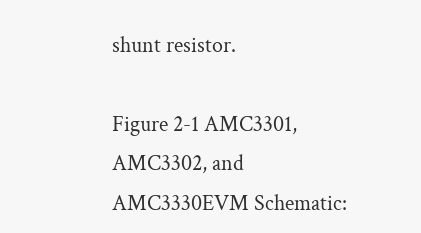shunt resistor.

Figure 2-1 AMC3301, AMC3302, and AMC3330EVM Schematic: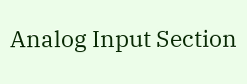Analog Input Section